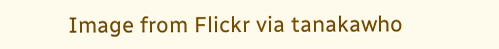Image from Flickr via tanakawho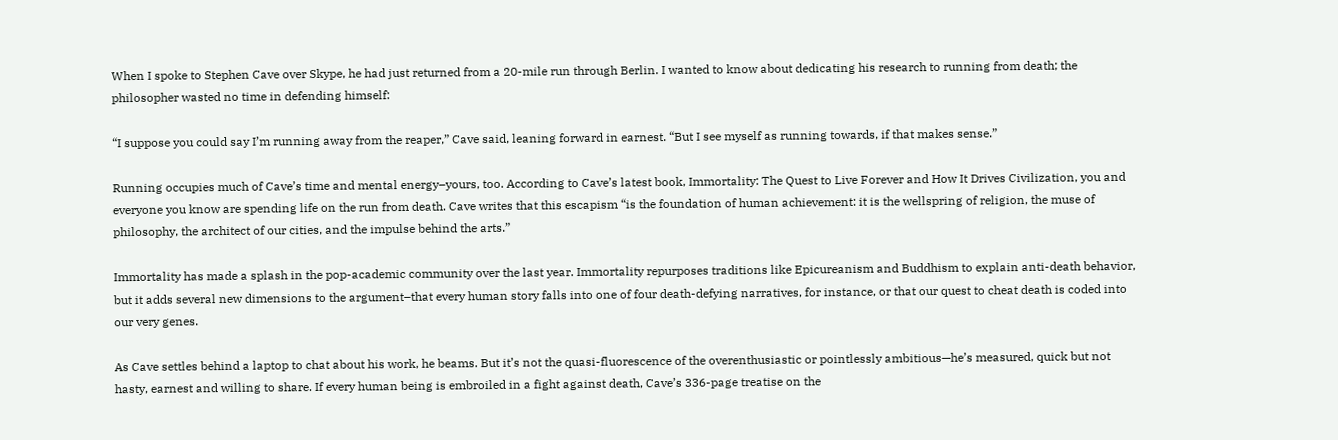When I spoke to Stephen Cave over Skype, he had just returned from a 20-mile run through Berlin. I wanted to know about dedicating his research to running from death; the philosopher wasted no time in defending himself:

“I suppose you could say I’m running away from the reaper,” Cave said, leaning forward in earnest. “But I see myself as running towards, if that makes sense.”

Running occupies much of Cave’s time and mental energy–yours, too. According to Cave’s latest book, Immortality: The Quest to Live Forever and How It Drives Civilization, you and everyone you know are spending life on the run from death. Cave writes that this escapism “is the foundation of human achievement: it is the wellspring of religion, the muse of philosophy, the architect of our cities, and the impulse behind the arts.”

Immortality has made a splash in the pop-academic community over the last year. Immortality repurposes traditions like Epicureanism and Buddhism to explain anti-death behavior, but it adds several new dimensions to the argument–that every human story falls into one of four death-defying narratives, for instance, or that our quest to cheat death is coded into our very genes.

As Cave settles behind a laptop to chat about his work, he beams. But it’s not the quasi-fluorescence of the overenthusiastic or pointlessly ambitious—he’s measured, quick but not hasty, earnest and willing to share. If every human being is embroiled in a fight against death, Cave’s 336-page treatise on the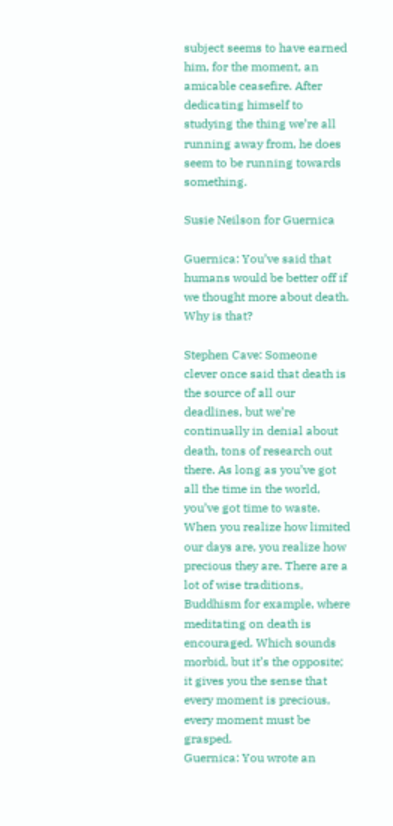subject seems to have earned him, for the moment, an amicable ceasefire. After dedicating himself to studying the thing we’re all running away from, he does seem to be running towards something.

Susie Neilson for Guernica

Guernica: You’ve said that humans would be better off if we thought more about death. Why is that?

Stephen Cave: Someone clever once said that death is the source of all our deadlines, but we’re continually in denial about death, tons of research out there. As long as you’ve got all the time in the world, you’ve got time to waste. When you realize how limited our days are, you realize how precious they are. There are a lot of wise traditions, Buddhism for example, where meditating on death is encouraged. Which sounds morbid, but it’s the opposite; it gives you the sense that every moment is precious, every moment must be grasped.
Guernica: You wrote an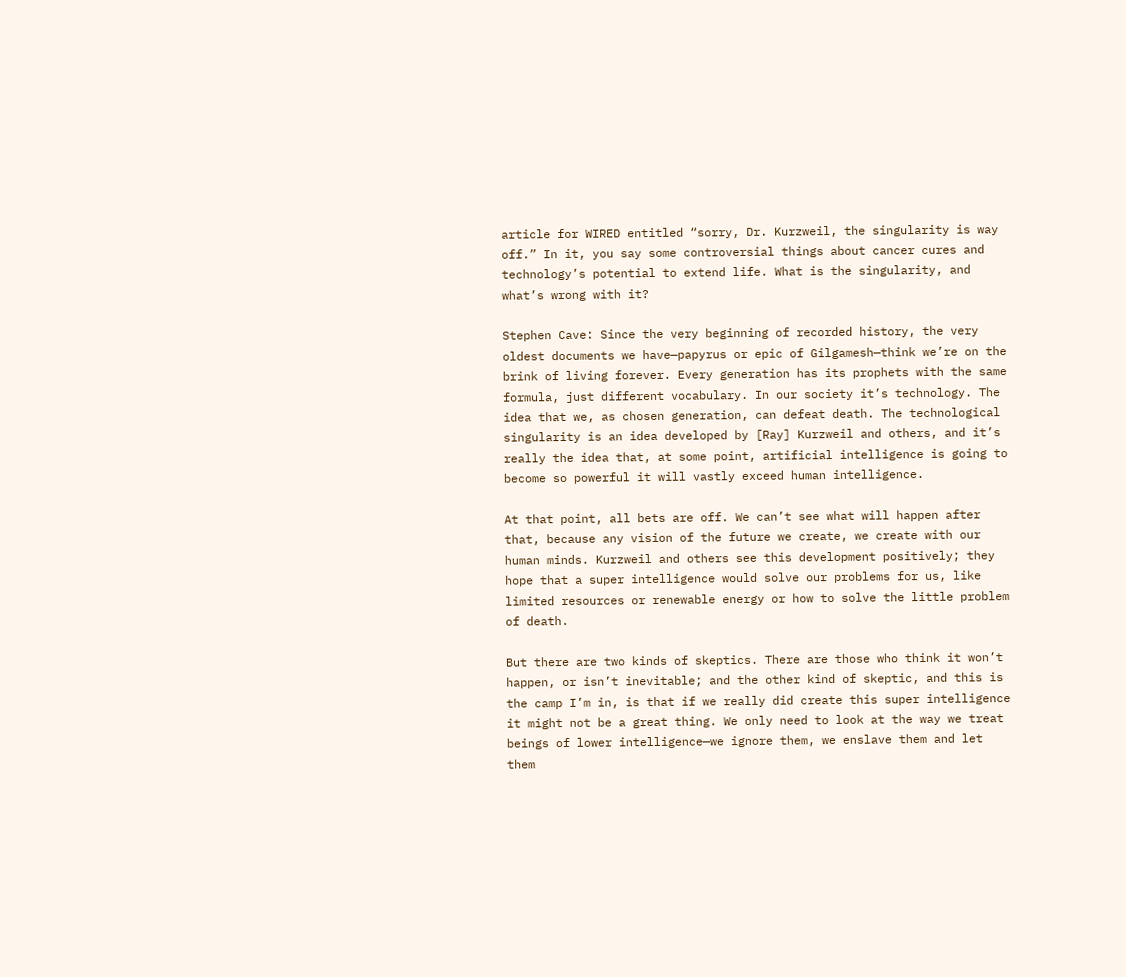article for WIRED entitled “sorry, Dr. Kurzweil, the singularity is way off.” In it, you say some controversial things about cancer cures and technology’s potential to extend life. What is the singularity, and what’s wrong with it?

Stephen Cave: Since the very beginning of recorded history, the very oldest documents we have—papyrus or epic of Gilgamesh—think we’re on the brink of living forever. Every generation has its prophets with the same formula, just different vocabulary. In our society it’s technology. The idea that we, as chosen generation, can defeat death. The technological singularity is an idea developed by [Ray] Kurzweil and others, and it’s really the idea that, at some point, artificial intelligence is going to become so powerful it will vastly exceed human intelligence.

At that point, all bets are off. We can’t see what will happen after that, because any vision of the future we create, we create with our human minds. Kurzweil and others see this development positively; they hope that a super intelligence would solve our problems for us, like limited resources or renewable energy or how to solve the little problem of death.

But there are two kinds of skeptics. There are those who think it won’t happen, or isn’t inevitable; and the other kind of skeptic, and this is the camp I’m in, is that if we really did create this super intelligence it might not be a great thing. We only need to look at the way we treat beings of lower intelligence—we ignore them, we enslave them and let them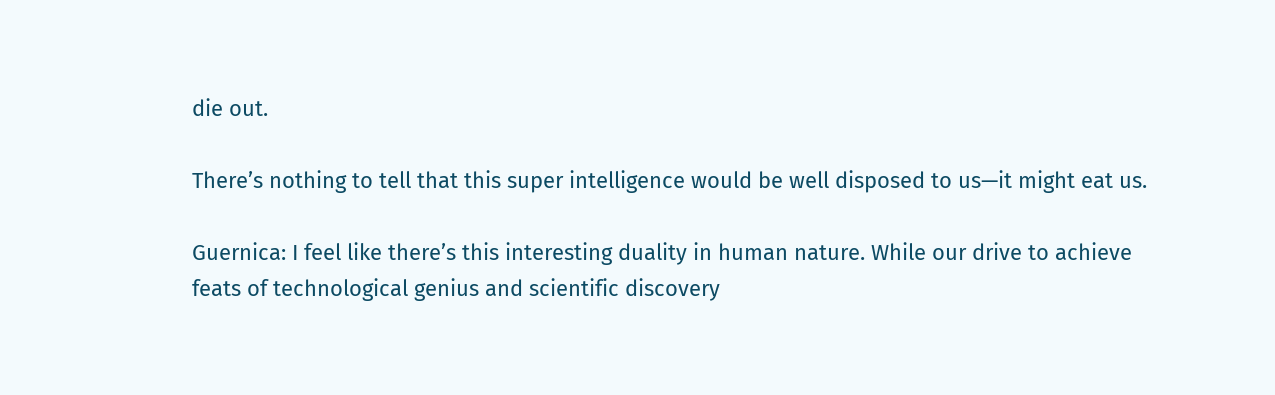die out.

There’s nothing to tell that this super intelligence would be well disposed to us—it might eat us.

Guernica: I feel like there’s this interesting duality in human nature. While our drive to achieve feats of technological genius and scientific discovery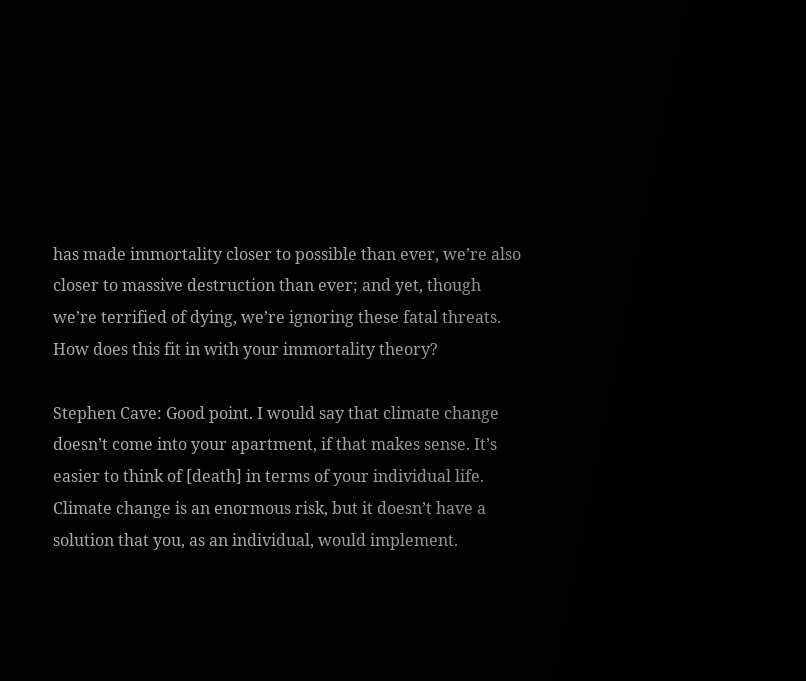has made immortality closer to possible than ever, we’re also closer to massive destruction than ever; and yet, though we’re terrified of dying, we’re ignoring these fatal threats. How does this fit in with your immortality theory?

Stephen Cave: Good point. I would say that climate change doesn’t come into your apartment, if that makes sense. It’s easier to think of [death] in terms of your individual life. Climate change is an enormous risk, but it doesn’t have a solution that you, as an individual, would implement.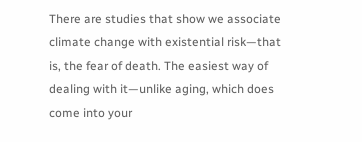There are studies that show we associate climate change with existential risk—that is, the fear of death. The easiest way of dealing with it—unlike aging, which does come into your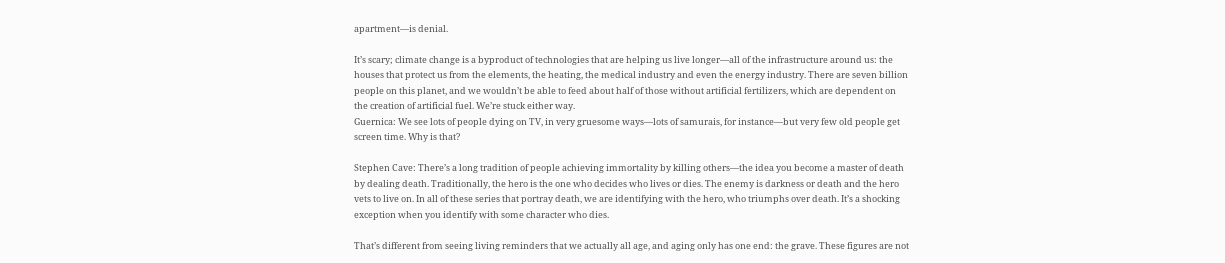apartment—is denial.

It’s scary; climate change is a byproduct of technologies that are helping us live longer—all of the infrastructure around us: the houses that protect us from the elements, the heating, the medical industry and even the energy industry. There are seven billion people on this planet, and we wouldn’t be able to feed about half of those without artificial fertilizers, which are dependent on the creation of artificial fuel. We’re stuck either way.
Guernica: We see lots of people dying on TV, in very gruesome ways—lots of samurais, for instance—but very few old people get screen time. Why is that?

Stephen Cave: There’s a long tradition of people achieving immortality by killing others—the idea you become a master of death by dealing death. Traditionally, the hero is the one who decides who lives or dies. The enemy is darkness or death and the hero vets to live on. In all of these series that portray death, we are identifying with the hero, who triumphs over death. It’s a shocking exception when you identify with some character who dies.

That’s different from seeing living reminders that we actually all age, and aging only has one end: the grave. These figures are not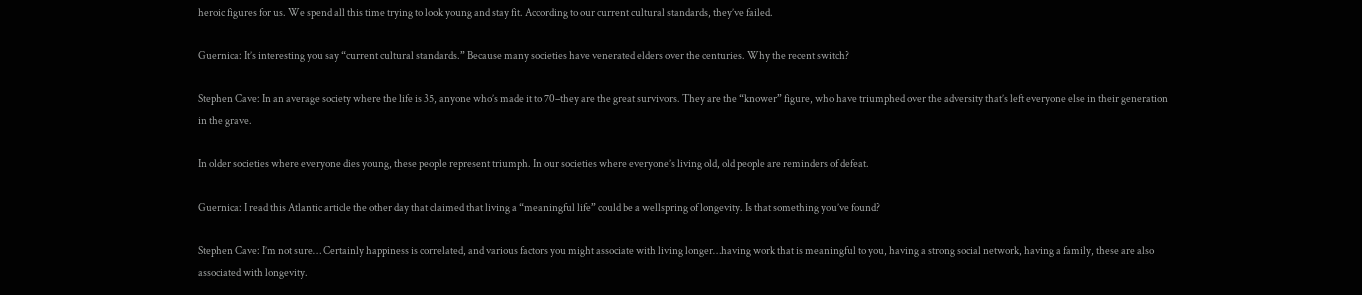heroic figures for us. We spend all this time trying to look young and stay fit. According to our current cultural standards, they’ve failed.

Guernica: It’s interesting you say “current cultural standards.” Because many societies have venerated elders over the centuries. Why the recent switch?

Stephen Cave: In an average society where the life is 35, anyone who’s made it to 70–they are the great survivors. They are the “knower” figure, who have triumphed over the adversity that’s left everyone else in their generation in the grave.

In older societies where everyone dies young, these people represent triumph. In our societies where everyone’s living old, old people are reminders of defeat.

Guernica: I read this Atlantic article the other day that claimed that living a “meaningful life” could be a wellspring of longevity. Is that something you’ve found?

Stephen Cave: I’m not sure… Certainly happiness is correlated, and various factors you might associate with living longer…having work that is meaningful to you, having a strong social network, having a family, these are also associated with longevity.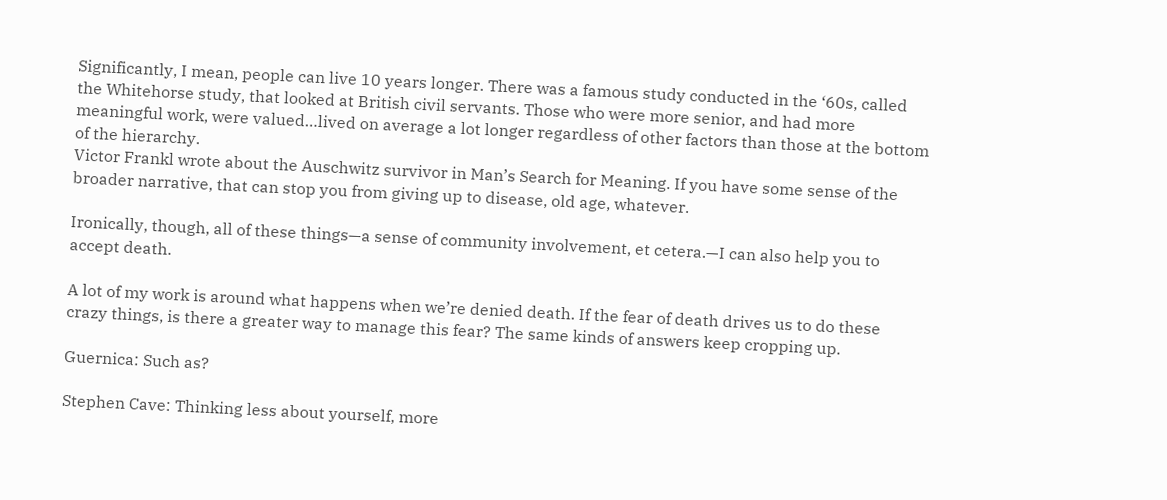Significantly, I mean, people can live 10 years longer. There was a famous study conducted in the ‘60s, called the Whitehorse study, that looked at British civil servants. Those who were more senior, and had more meaningful work, were valued…lived on average a lot longer regardless of other factors than those at the bottom of the hierarchy.
Victor Frankl wrote about the Auschwitz survivor in Man’s Search for Meaning. If you have some sense of the broader narrative, that can stop you from giving up to disease, old age, whatever.

Ironically, though, all of these things—a sense of community involvement, et cetera.—I can also help you to accept death.

A lot of my work is around what happens when we’re denied death. If the fear of death drives us to do these crazy things, is there a greater way to manage this fear? The same kinds of answers keep cropping up.

Guernica: Such as?

Stephen Cave: Thinking less about yourself, more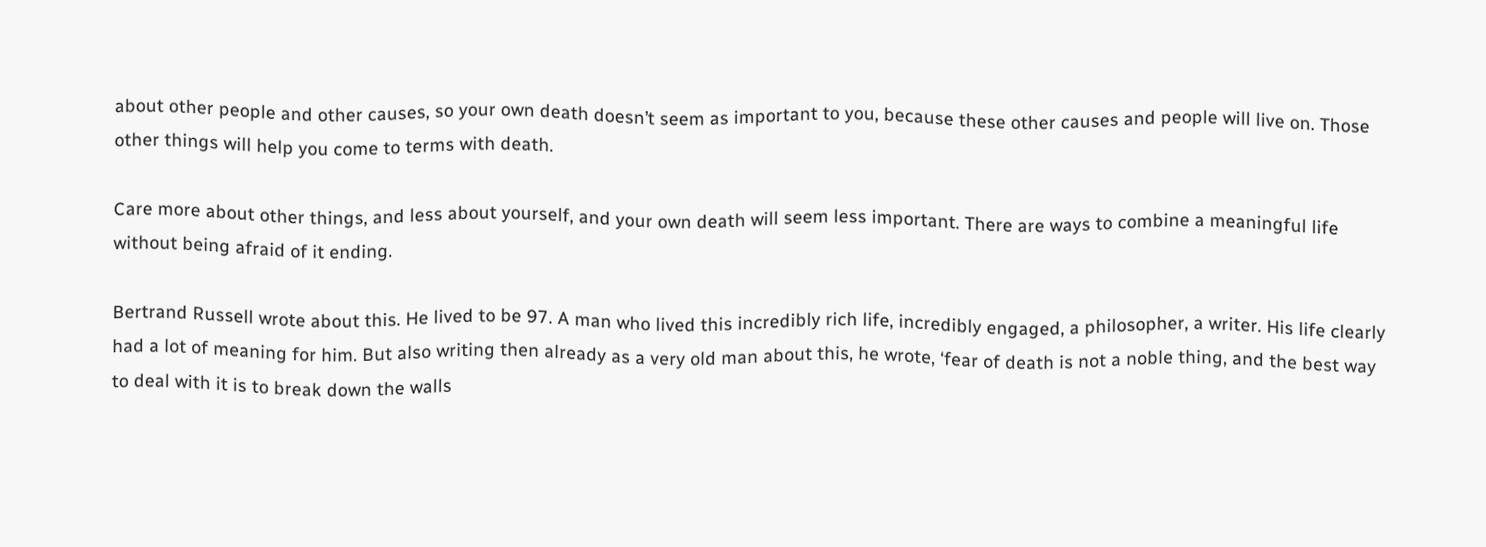about other people and other causes, so your own death doesn’t seem as important to you, because these other causes and people will live on. Those other things will help you come to terms with death.

Care more about other things, and less about yourself, and your own death will seem less important. There are ways to combine a meaningful life without being afraid of it ending.

Bertrand Russell wrote about this. He lived to be 97. A man who lived this incredibly rich life, incredibly engaged, a philosopher, a writer. His life clearly had a lot of meaning for him. But also writing then already as a very old man about this, he wrote, ‘fear of death is not a noble thing, and the best way to deal with it is to break down the walls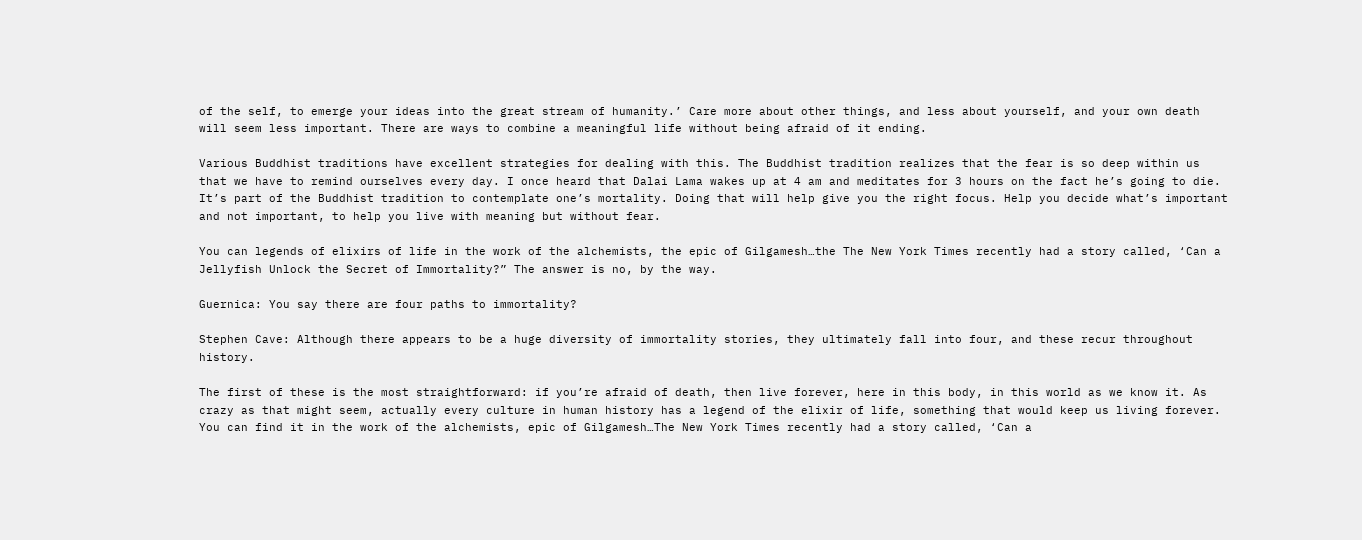of the self, to emerge your ideas into the great stream of humanity.’ Care more about other things, and less about yourself, and your own death will seem less important. There are ways to combine a meaningful life without being afraid of it ending.

Various Buddhist traditions have excellent strategies for dealing with this. The Buddhist tradition realizes that the fear is so deep within us that we have to remind ourselves every day. I once heard that Dalai Lama wakes up at 4 am and meditates for 3 hours on the fact he’s going to die. It’s part of the Buddhist tradition to contemplate one’s mortality. Doing that will help give you the right focus. Help you decide what’s important and not important, to help you live with meaning but without fear.

You can legends of elixirs of life in the work of the alchemists, the epic of Gilgamesh…the The New York Times recently had a story called, ‘Can a Jellyfish Unlock the Secret of Immortality?” The answer is no, by the way.

Guernica: You say there are four paths to immortality?

Stephen Cave: Although there appears to be a huge diversity of immortality stories, they ultimately fall into four, and these recur throughout history.

The first of these is the most straightforward: if you’re afraid of death, then live forever, here in this body, in this world as we know it. As crazy as that might seem, actually every culture in human history has a legend of the elixir of life, something that would keep us living forever. You can find it in the work of the alchemists, epic of Gilgamesh…The New York Times recently had a story called, ‘Can a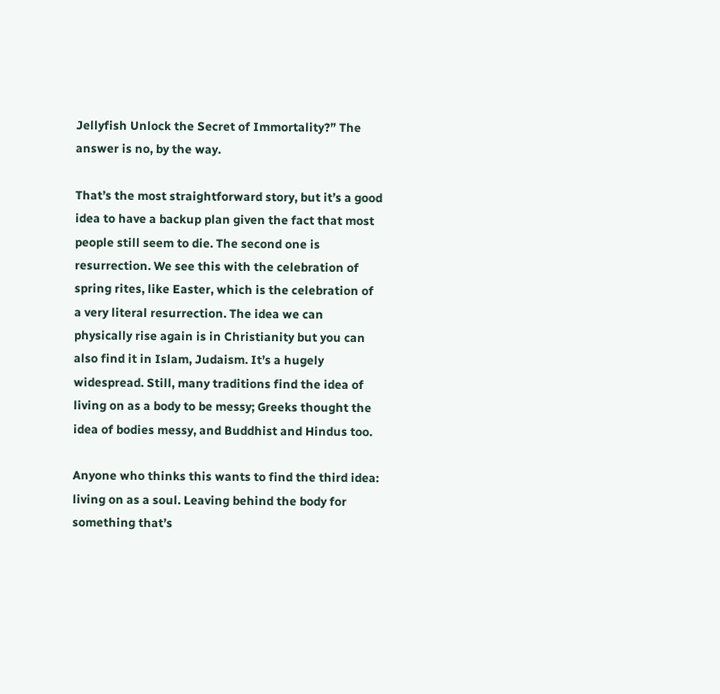Jellyfish Unlock the Secret of Immortality?” The answer is no, by the way.

That’s the most straightforward story, but it’s a good idea to have a backup plan given the fact that most people still seem to die. The second one is resurrection. We see this with the celebration of spring rites, like Easter, which is the celebration of a very literal resurrection. The idea we can physically rise again is in Christianity but you can also find it in Islam, Judaism. It’s a hugely widespread. Still, many traditions find the idea of living on as a body to be messy; Greeks thought the idea of bodies messy, and Buddhist and Hindus too.

Anyone who thinks this wants to find the third idea: living on as a soul. Leaving behind the body for something that’s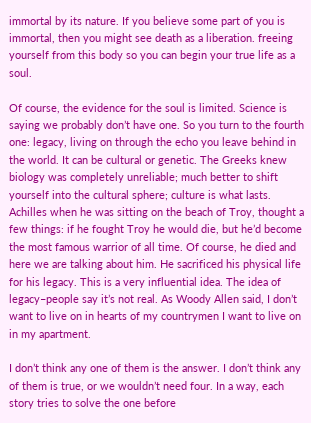immortal by its nature. If you believe some part of you is immortal, then you might see death as a liberation. freeing yourself from this body so you can begin your true life as a soul.

Of course, the evidence for the soul is limited. Science is saying we probably don’t have one. So you turn to the fourth one: legacy, living on through the echo you leave behind in the world. It can be cultural or genetic. The Greeks knew biology was completely unreliable; much better to shift yourself into the cultural sphere; culture is what lasts. Achilles when he was sitting on the beach of Troy, thought a few things: if he fought Troy he would die, but he’d become the most famous warrior of all time. Of course, he died and here we are talking about him. He sacrificed his physical life for his legacy. This is a very influential idea. The idea of legacy–people say it’s not real. As Woody Allen said, I don’t want to live on in hearts of my countrymen I want to live on in my apartment.

I don’t think any one of them is the answer. I don’t think any of them is true, or we wouldn’t need four. In a way, each story tries to solve the one before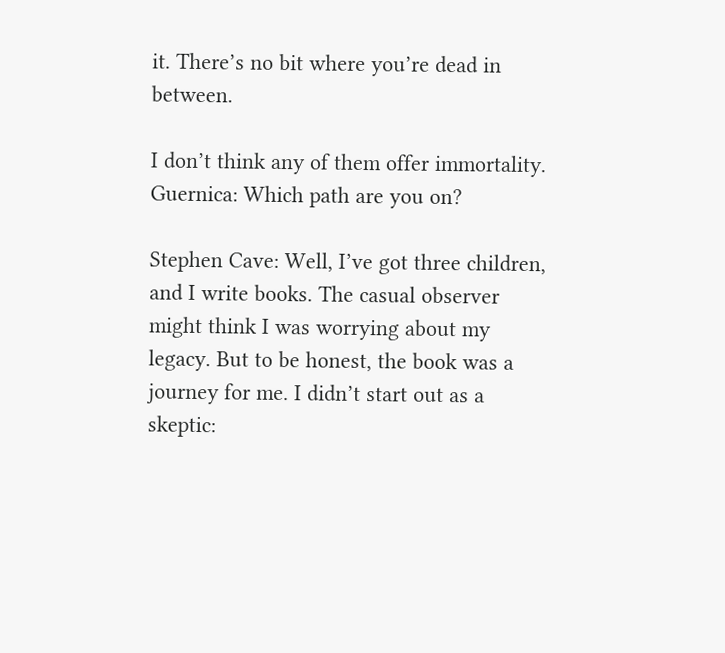it. There’s no bit where you’re dead in between.

I don’t think any of them offer immortality.
Guernica: Which path are you on?

Stephen Cave: Well, I’ve got three children, and I write books. The casual observer might think I was worrying about my legacy. But to be honest, the book was a journey for me. I didn’t start out as a skeptic: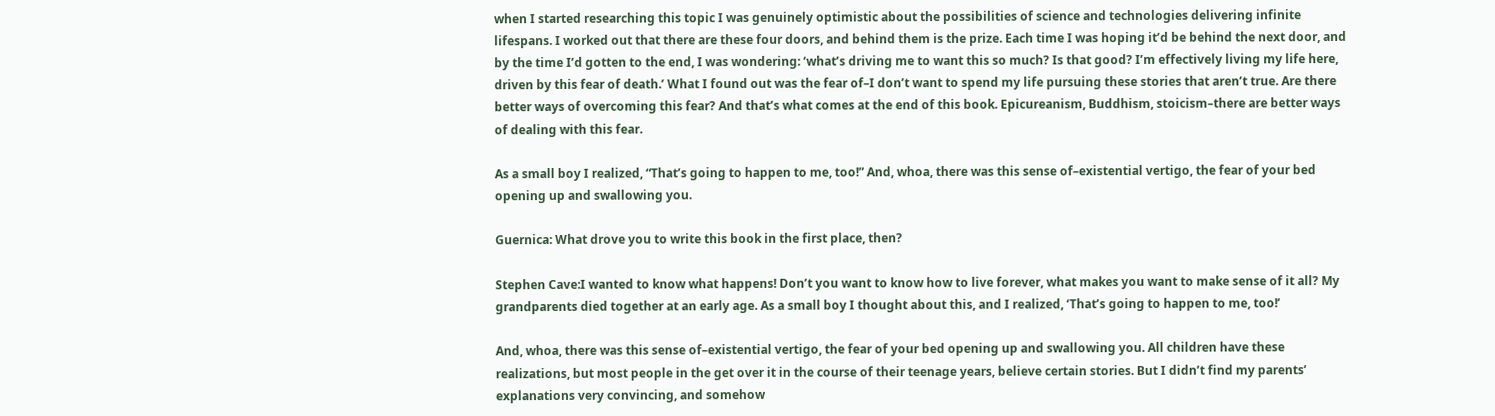when I started researching this topic I was genuinely optimistic about the possibilities of science and technologies delivering infinite lifespans. I worked out that there are these four doors, and behind them is the prize. Each time I was hoping it’d be behind the next door, and by the time I’d gotten to the end, I was wondering: ‘what’s driving me to want this so much? Is that good? I’m effectively living my life here, driven by this fear of death.’ What I found out was the fear of–I don’t want to spend my life pursuing these stories that aren’t true. Are there better ways of overcoming this fear? And that’s what comes at the end of this book. Epicureanism, Buddhism, stoicism–there are better ways of dealing with this fear.

As a small boy I realized, “That’s going to happen to me, too!” And, whoa, there was this sense of–existential vertigo, the fear of your bed opening up and swallowing you.

Guernica: What drove you to write this book in the first place, then?

Stephen Cave:I wanted to know what happens! Don’t you want to know how to live forever, what makes you want to make sense of it all? My grandparents died together at an early age. As a small boy I thought about this, and I realized, ‘That’s going to happen to me, too!’

And, whoa, there was this sense of–existential vertigo, the fear of your bed opening up and swallowing you. All children have these realizations, but most people in the get over it in the course of their teenage years, believe certain stories. But I didn’t find my parents’ explanations very convincing, and somehow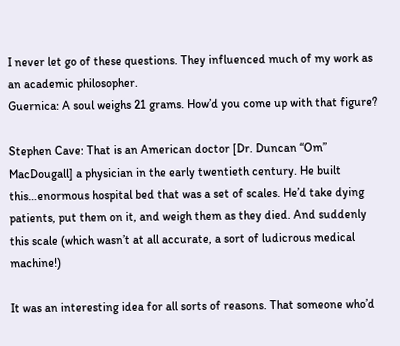I never let go of these questions. They influenced much of my work as an academic philosopher.
Guernica: A soul weighs 21 grams. How’d you come up with that figure?

Stephen Cave: That is an American doctor [Dr. Duncan “Om” MacDougall] a physician in the early twentieth century. He built this…enormous hospital bed that was a set of scales. He’d take dying patients, put them on it, and weigh them as they died. And suddenly this scale (which wasn’t at all accurate, a sort of ludicrous medical machine!)

It was an interesting idea for all sorts of reasons. That someone who’d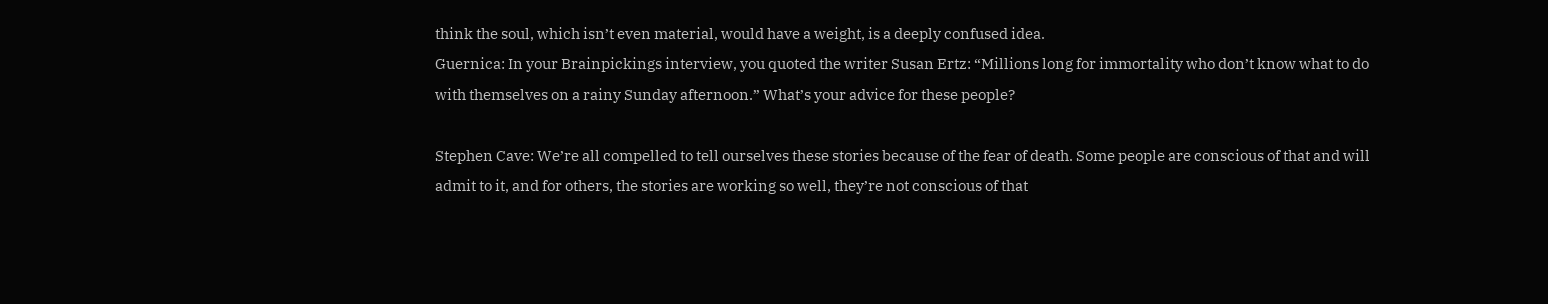think the soul, which isn’t even material, would have a weight, is a deeply confused idea.
Guernica: In your Brainpickings interview, you quoted the writer Susan Ertz: “Millions long for immortality who don’t know what to do with themselves on a rainy Sunday afternoon.” What’s your advice for these people?

Stephen Cave: We’re all compelled to tell ourselves these stories because of the fear of death. Some people are conscious of that and will admit to it, and for others, the stories are working so well, they’re not conscious of that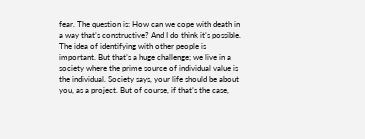fear. The question is: How can we cope with death in a way that’s constructive? And I do think it’s possible. The idea of identifying with other people is important. But that’s a huge challenge; we live in a society where the prime source of individual value is the individual. Society says, your life should be about you, as a project. But of course, if that’s the case,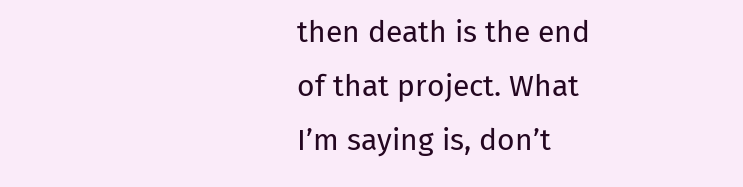then death is the end of that project. What I’m saying is, don’t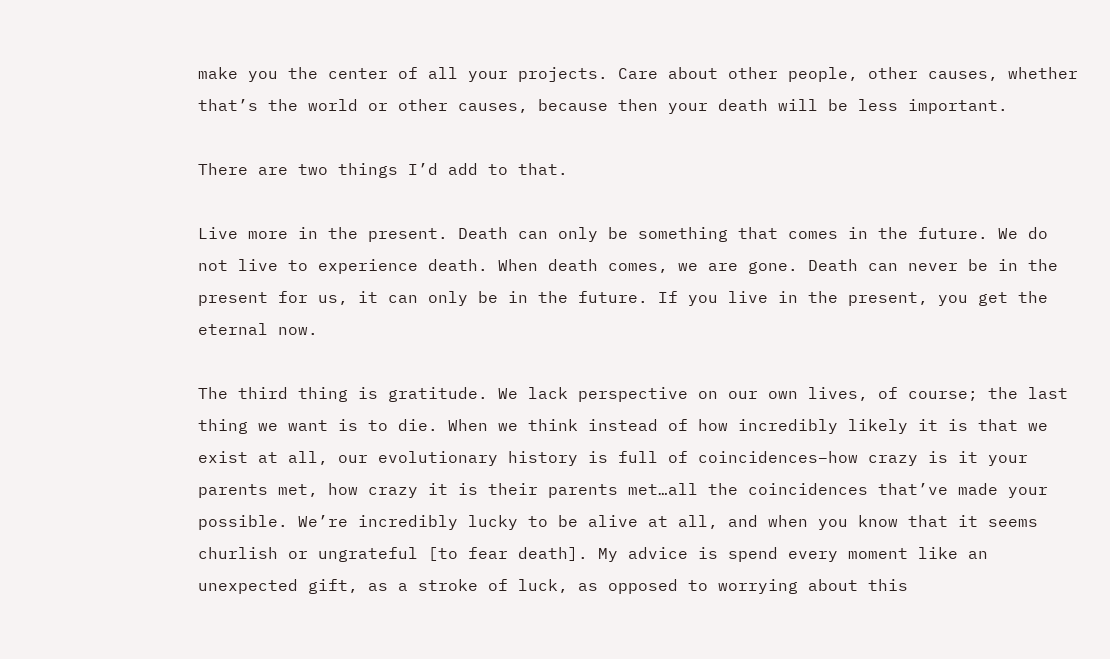make you the center of all your projects. Care about other people, other causes, whether that’s the world or other causes, because then your death will be less important.

There are two things I’d add to that.

Live more in the present. Death can only be something that comes in the future. We do not live to experience death. When death comes, we are gone. Death can never be in the present for us, it can only be in the future. If you live in the present, you get the eternal now.

The third thing is gratitude. We lack perspective on our own lives, of course; the last thing we want is to die. When we think instead of how incredibly likely it is that we exist at all, our evolutionary history is full of coincidences–how crazy is it your parents met, how crazy it is their parents met…all the coincidences that’ve made your possible. We’re incredibly lucky to be alive at all, and when you know that it seems churlish or ungrateful [to fear death]. My advice is spend every moment like an unexpected gift, as a stroke of luck, as opposed to worrying about this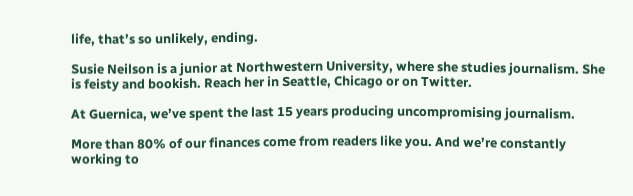life, that’s so unlikely, ending.

Susie Neilson is a junior at Northwestern University, where she studies journalism. She is feisty and bookish. Reach her in Seattle, Chicago or on Twitter.

At Guernica, we’ve spent the last 15 years producing uncompromising journalism.

More than 80% of our finances come from readers like you. And we’re constantly working to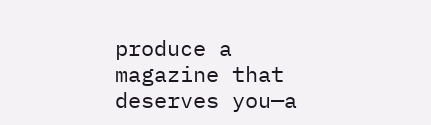produce a magazine that deserves you—a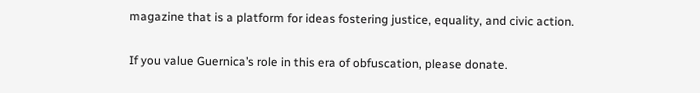magazine that is a platform for ideas fostering justice, equality, and civic action.

If you value Guernica’s role in this era of obfuscation, please donate.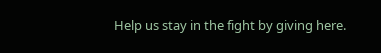Help us stay in the fight by giving here.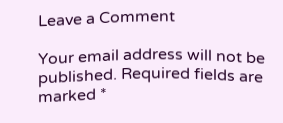Leave a Comment

Your email address will not be published. Required fields are marked *